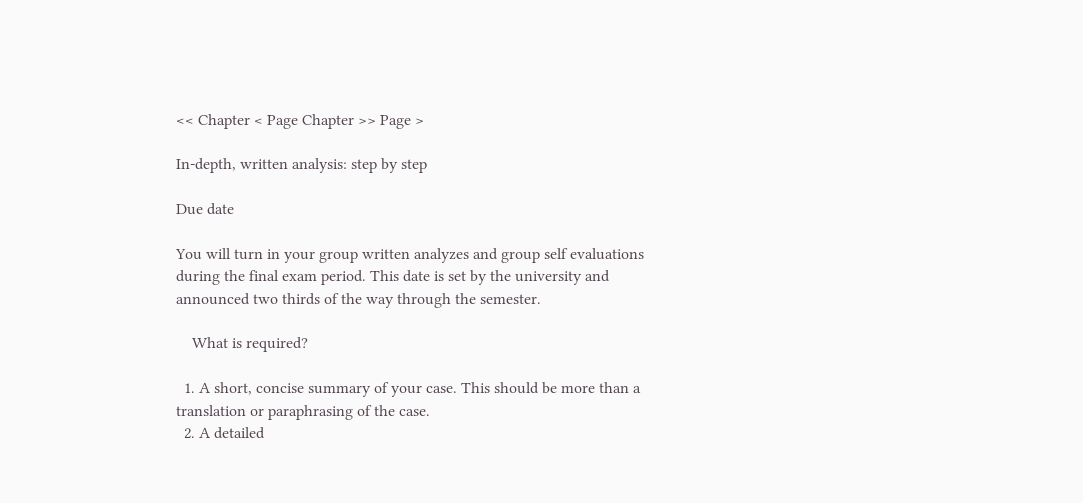<< Chapter < Page Chapter >> Page >

In-depth, written analysis: step by step

Due date

You will turn in your group written analyzes and group self evaluations during the final exam period. This date is set by the university and announced two thirds of the way through the semester.

    What is required?

  1. A short, concise summary of your case. This should be more than a translation or paraphrasing of the case.
  2. A detailed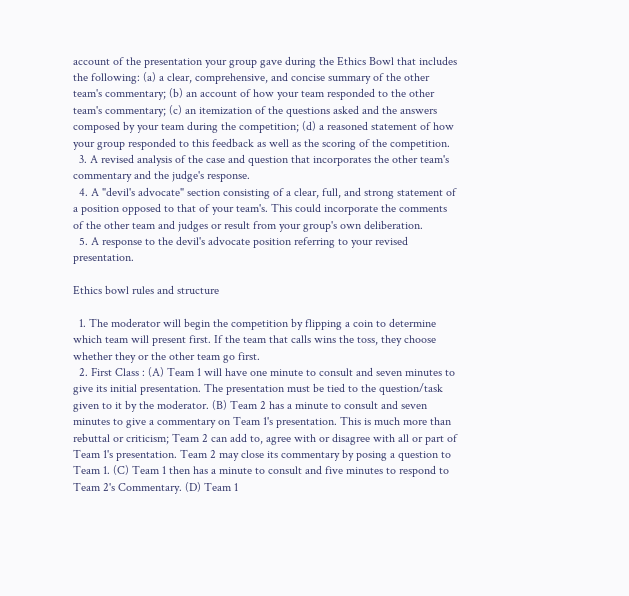account of the presentation your group gave during the Ethics Bowl that includes the following: (a) a clear, comprehensive, and concise summary of the other team's commentary; (b) an account of how your team responded to the other team's commentary; (c) an itemization of the questions asked and the answers composed by your team during the competition; (d) a reasoned statement of how your group responded to this feedback as well as the scoring of the competition.
  3. A revised analysis of the case and question that incorporates the other team's commentary and the judge's response.
  4. A "devil's advocate" section consisting of a clear, full, and strong statement of a position opposed to that of your team's. This could incorporate the comments of the other team and judges or result from your group's own deliberation.
  5. A response to the devil's advocate position referring to your revised presentation.

Ethics bowl rules and structure

  1. The moderator will begin the competition by flipping a coin to determine which team will present first. If the team that calls wins the toss, they choose whether they or the other team go first.
  2. First Class : (A) Team 1 will have one minute to consult and seven minutes to give its initial presentation. The presentation must be tied to the question/task given to it by the moderator. (B) Team 2 has a minute to consult and seven minutes to give a commentary on Team 1's presentation. This is much more than rebuttal or criticism; Team 2 can add to, agree with or disagree with all or part of Team 1's presentation. Team 2 may close its commentary by posing a question to Team 1. (C) Team 1 then has a minute to consult and five minutes to respond to Team 2's Commentary. (D) Team 1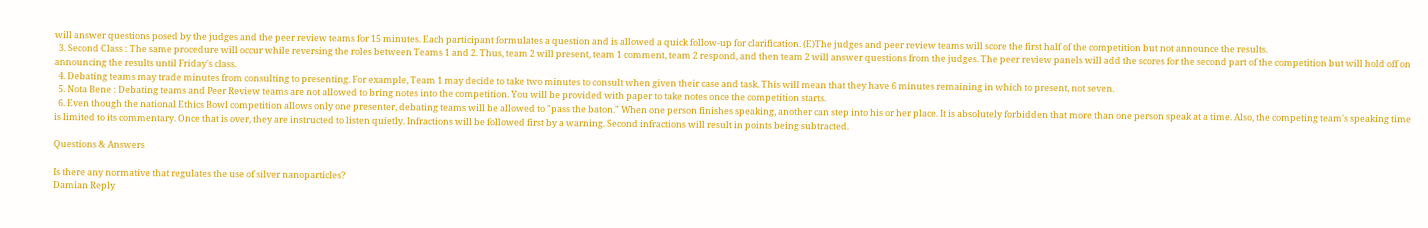will answer questions posed by the judges and the peer review teams for 15 minutes. Each participant formulates a question and is allowed a quick follow-up for clarification. (E)The judges and peer review teams will score the first half of the competition but not announce the results.
  3. Second Class : The same procedure will occur while reversing the roles between Teams 1 and 2. Thus, team 2 will present, team 1 comment, team 2 respond, and then team 2 will answer questions from the judges. The peer review panels will add the scores for the second part of the competition but will hold off on announcing the results until Friday's class.
  4. Debating teams may trade minutes from consulting to presenting. For example, Team 1 may decide to take two minutes to consult when given their case and task. This will mean that they have 6 minutes remaining in which to present, not seven.
  5. Nota Bene : Debating teams and Peer Review teams are not allowed to bring notes into the competition. You will be provided with paper to take notes once the competition starts.
  6. Even though the national Ethics Bowl competition allows only one presenter, debating teams will be allowed to "pass the baton." When one person finishes speaking, another can step into his or her place. It is absolutely forbidden that more than one person speak at a time. Also, the competing team's speaking time is limited to its commentary. Once that is over, they are instructed to listen quietly. Infractions will be followed first by a warning. Second infractions will result in points being subtracted.

Questions & Answers

Is there any normative that regulates the use of silver nanoparticles?
Damian Reply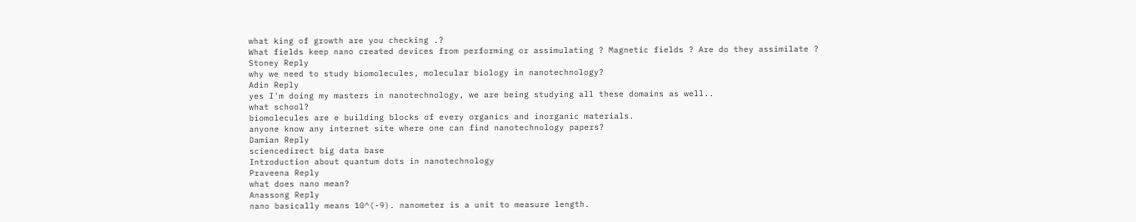what king of growth are you checking .?
What fields keep nano created devices from performing or assimulating ? Magnetic fields ? Are do they assimilate ?
Stoney Reply
why we need to study biomolecules, molecular biology in nanotechnology?
Adin Reply
yes I'm doing my masters in nanotechnology, we are being studying all these domains as well..
what school?
biomolecules are e building blocks of every organics and inorganic materials.
anyone know any internet site where one can find nanotechnology papers?
Damian Reply
sciencedirect big data base
Introduction about quantum dots in nanotechnology
Praveena Reply
what does nano mean?
Anassong Reply
nano basically means 10^(-9). nanometer is a unit to measure length.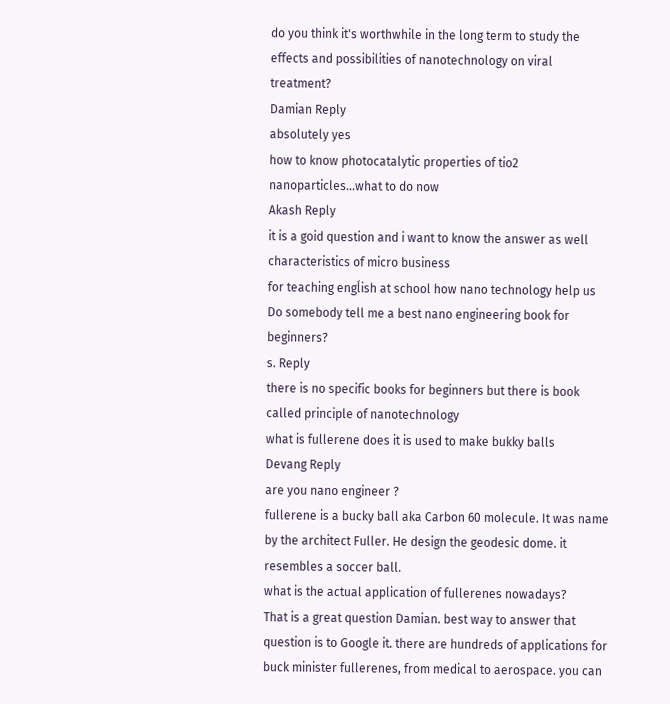do you think it's worthwhile in the long term to study the effects and possibilities of nanotechnology on viral treatment?
Damian Reply
absolutely yes
how to know photocatalytic properties of tio2 nanoparticles...what to do now
Akash Reply
it is a goid question and i want to know the answer as well
characteristics of micro business
for teaching engĺish at school how nano technology help us
Do somebody tell me a best nano engineering book for beginners?
s. Reply
there is no specific books for beginners but there is book called principle of nanotechnology
what is fullerene does it is used to make bukky balls
Devang Reply
are you nano engineer ?
fullerene is a bucky ball aka Carbon 60 molecule. It was name by the architect Fuller. He design the geodesic dome. it resembles a soccer ball.
what is the actual application of fullerenes nowadays?
That is a great question Damian. best way to answer that question is to Google it. there are hundreds of applications for buck minister fullerenes, from medical to aerospace. you can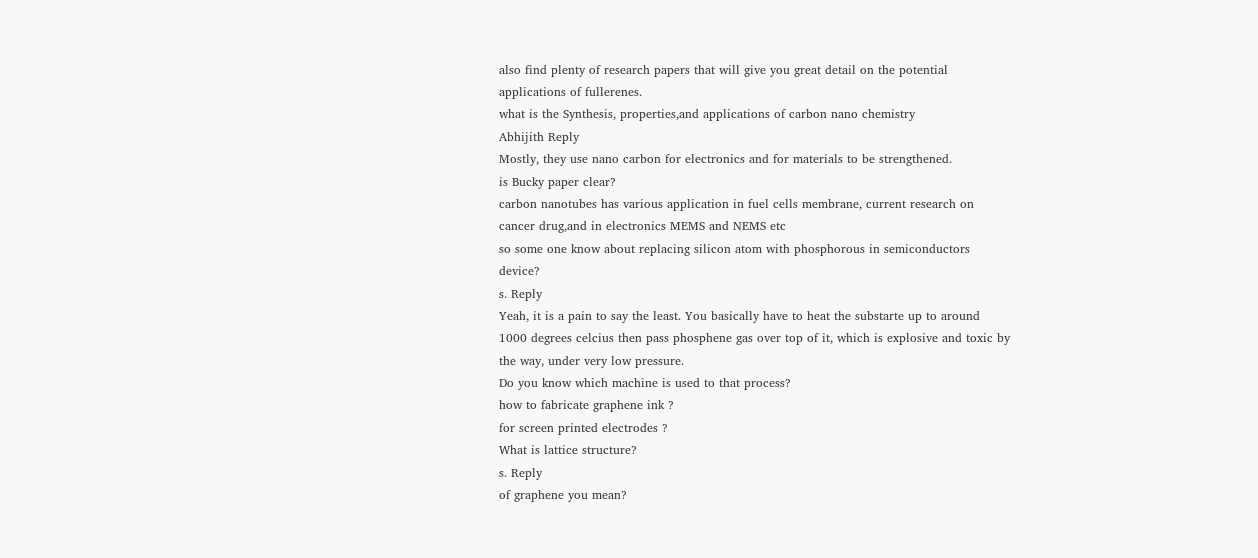also find plenty of research papers that will give you great detail on the potential applications of fullerenes.
what is the Synthesis, properties,and applications of carbon nano chemistry
Abhijith Reply
Mostly, they use nano carbon for electronics and for materials to be strengthened.
is Bucky paper clear?
carbon nanotubes has various application in fuel cells membrane, current research on cancer drug,and in electronics MEMS and NEMS etc
so some one know about replacing silicon atom with phosphorous in semiconductors device?
s. Reply
Yeah, it is a pain to say the least. You basically have to heat the substarte up to around 1000 degrees celcius then pass phosphene gas over top of it, which is explosive and toxic by the way, under very low pressure.
Do you know which machine is used to that process?
how to fabricate graphene ink ?
for screen printed electrodes ?
What is lattice structure?
s. Reply
of graphene you mean?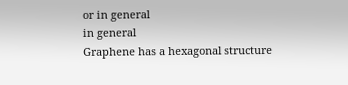or in general
in general
Graphene has a hexagonal structure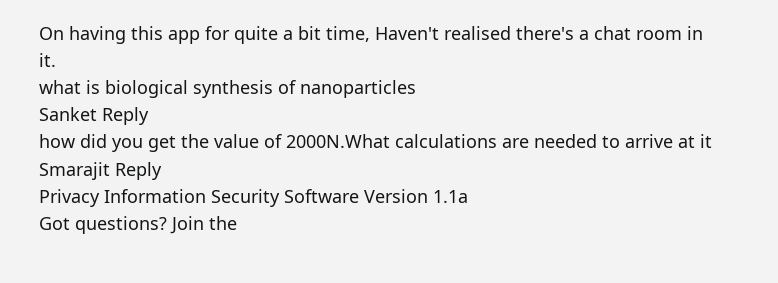On having this app for quite a bit time, Haven't realised there's a chat room in it.
what is biological synthesis of nanoparticles
Sanket Reply
how did you get the value of 2000N.What calculations are needed to arrive at it
Smarajit Reply
Privacy Information Security Software Version 1.1a
Got questions? Join the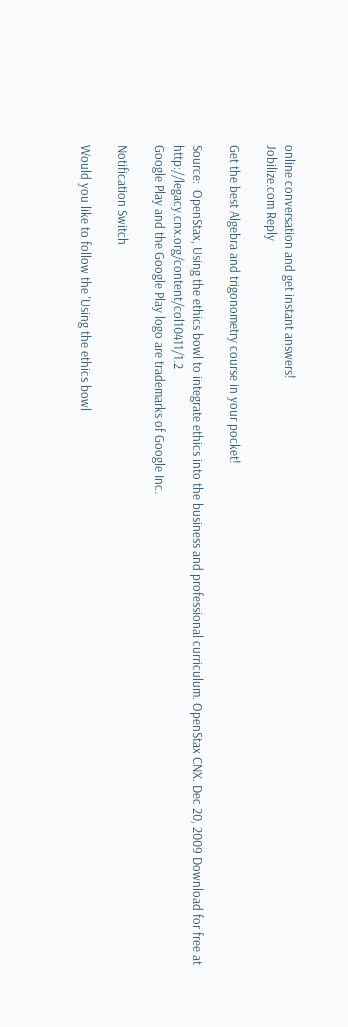online conversation and get instant answers!
Jobilize.com Reply

Get the best Algebra and trigonometry course in your pocket!

Source:  OpenStax, Using the ethics bowl to integrate ethics into the business and professional curriculum. OpenStax CNX. Dec 20, 2009 Download for free at http://legacy.cnx.org/content/col10411/1.2
Google Play and the Google Play logo are trademarks of Google Inc.

Notification Switch

Would you like to follow the 'Using the ethics bowl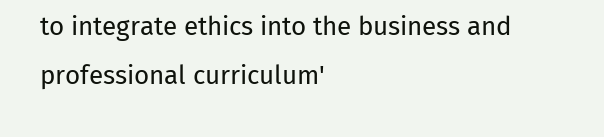to integrate ethics into the business and professional curriculum'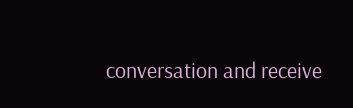conversation and receive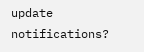update notifications?